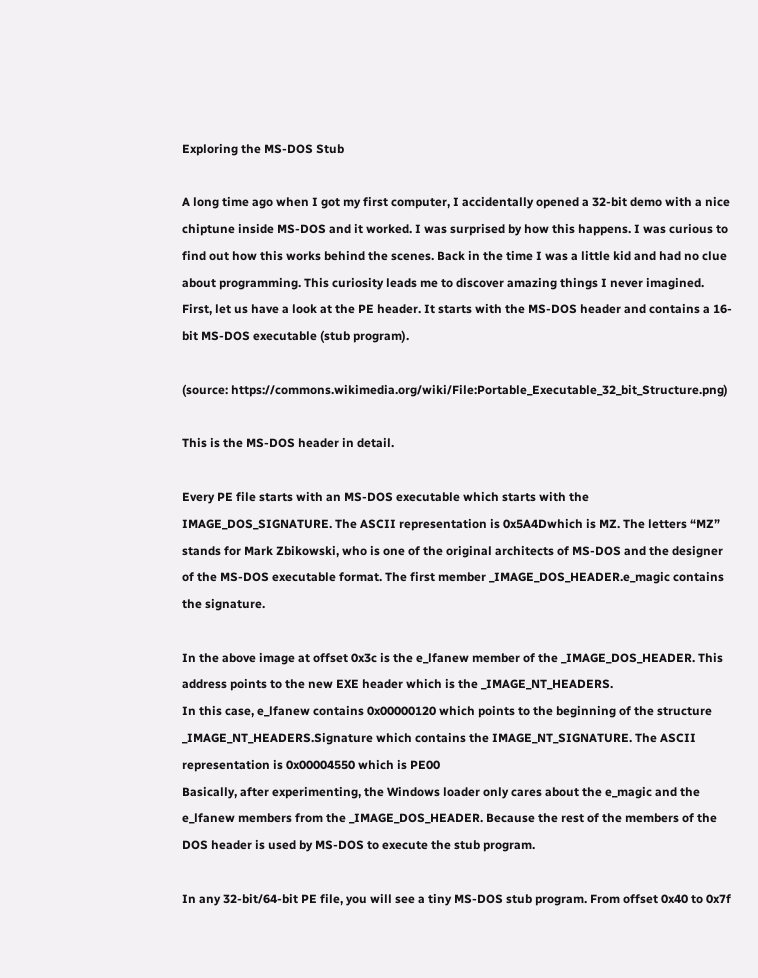Exploring the MS-DOS Stub

A long time ago when I got my first computer, I accidentally opened a 32-bit demo with a nice chiptune inside MS-DOS and it worked. I was surprised by how this happens. I was curious to find out how this works behind the scenes. Back in the time I was a little kid and had no clue about programming. This curiosity leads me to discover amazing things I never imagined.
First, let us have a look at the PE header. It starts with the MS-DOS header and contains a 16-bit MS-DOS executable (stub program).

(source: https://commons.wikimedia.org/wiki/File:Portable_Executable_32_bit_Structure.png)

This is the MS-DOS header in detail.

Every PE file starts with an MS-DOS executable which starts with the IMAGE_DOS_SIGNATURE. The ASCII representation is 0x5A4Dwhich is MZ. The letters “MZ” stands for Mark Zbikowski, who is one of the original architects of MS-DOS and the designer of the MS-DOS executable format. The first member _IMAGE_DOS_HEADER.e_magic contains the signature.

In the above image at offset 0x3c is the e_lfanew member of the _IMAGE_DOS_HEADER. This address points to the new EXE header which is the _IMAGE_NT_HEADERS.
In this case, e_lfanew contains 0x00000120 which points to the beginning of the structure _IMAGE_NT_HEADERS.Signature which contains the IMAGE_NT_SIGNATURE. The ASCII representation is 0x00004550 which is PE00
Basically, after experimenting, the Windows loader only cares about the e_magic and the e_lfanew members from the _IMAGE_DOS_HEADER. Because the rest of the members of the DOS header is used by MS-DOS to execute the stub program.

In any 32-bit/64-bit PE file, you will see a tiny MS-DOS stub program. From offset 0x40 to 0x7f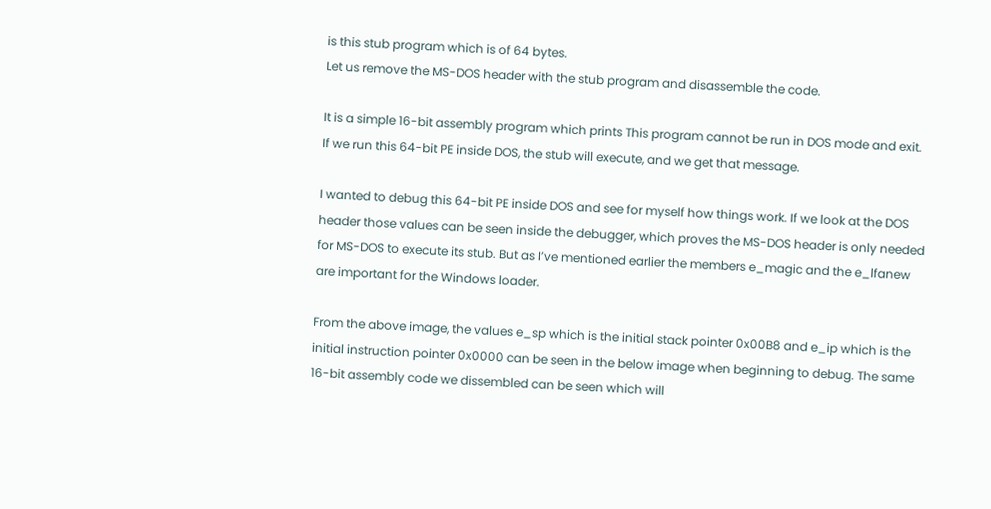is this stub program which is of 64 bytes.
Let us remove the MS-DOS header with the stub program and disassemble the code.

It is a simple 16-bit assembly program which prints This program cannot be run in DOS mode and exit.
If we run this 64-bit PE inside DOS, the stub will execute, and we get that message.

I wanted to debug this 64-bit PE inside DOS and see for myself how things work. If we look at the DOS header those values can be seen inside the debugger, which proves the MS-DOS header is only needed for MS-DOS to execute its stub. But as I’ve mentioned earlier the members e_magic and the e_lfanew are important for the Windows loader.

From the above image, the values e_sp which is the initial stack pointer 0x00B8 and e_ip which is the initial instruction pointer 0x0000 can be seen in the below image when beginning to debug. The same 16-bit assembly code we dissembled can be seen which will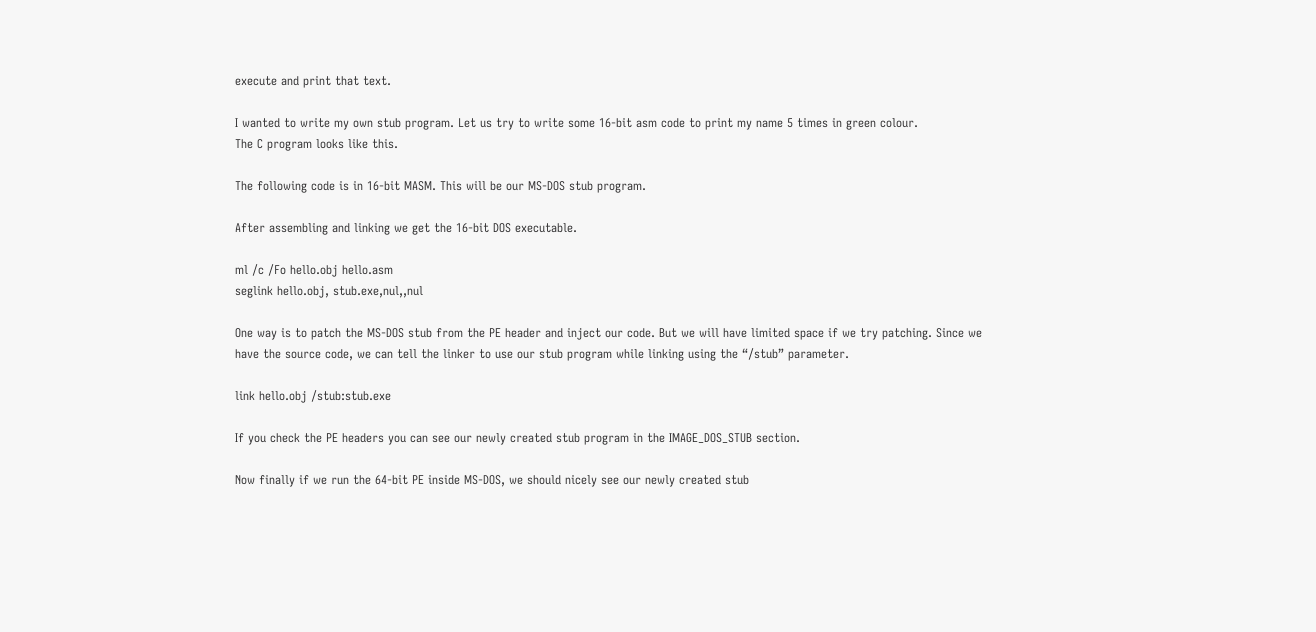execute and print that text.

I wanted to write my own stub program. Let us try to write some 16-bit asm code to print my name 5 times in green colour.
The C program looks like this.

The following code is in 16-bit MASM. This will be our MS-DOS stub program.

After assembling and linking we get the 16-bit DOS executable.

ml /c /Fo hello.obj hello.asm
seglink hello.obj, stub.exe,nul,,nul

One way is to patch the MS-DOS stub from the PE header and inject our code. But we will have limited space if we try patching. Since we have the source code, we can tell the linker to use our stub program while linking using the “/stub” parameter.

link hello.obj /stub:stub.exe

If you check the PE headers you can see our newly created stub program in the IMAGE_DOS_STUB section.

Now finally if we run the 64-bit PE inside MS-DOS, we should nicely see our newly created stub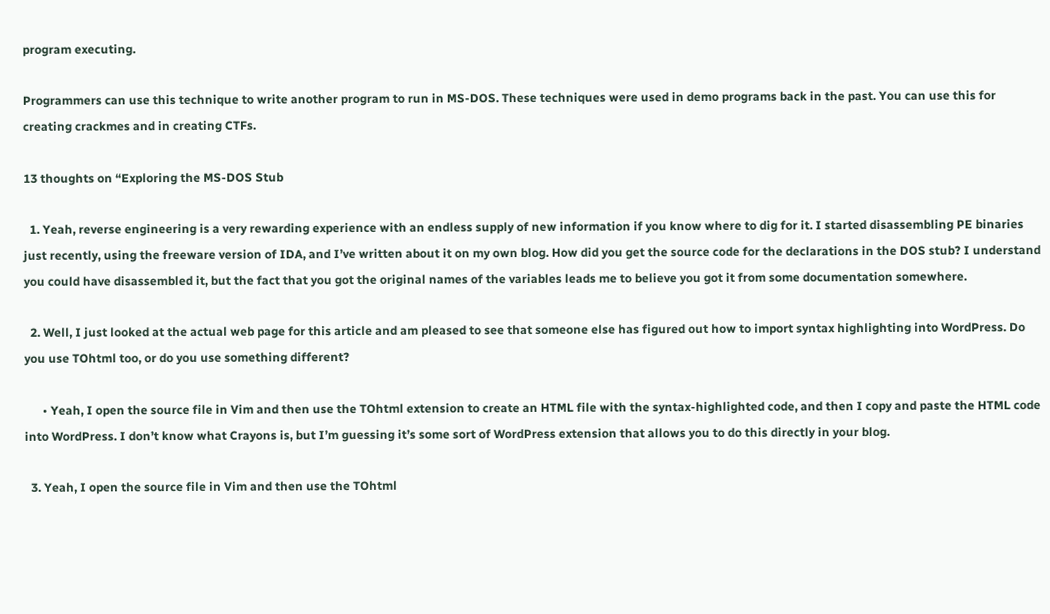program executing.

Programmers can use this technique to write another program to run in MS-DOS. These techniques were used in demo programs back in the past. You can use this for creating crackmes and in creating CTFs.

13 thoughts on “Exploring the MS-DOS Stub

  1. Yeah, reverse engineering is a very rewarding experience with an endless supply of new information if you know where to dig for it. I started disassembling PE binaries just recently, using the freeware version of IDA, and I’ve written about it on my own blog. How did you get the source code for the declarations in the DOS stub? I understand you could have disassembled it, but the fact that you got the original names of the variables leads me to believe you got it from some documentation somewhere.

  2. Well, I just looked at the actual web page for this article and am pleased to see that someone else has figured out how to import syntax highlighting into WordPress. Do you use TOhtml too, or do you use something different?

      • Yeah, I open the source file in Vim and then use the TOhtml extension to create an HTML file with the syntax-highlighted code, and then I copy and paste the HTML code into WordPress. I don’t know what Crayons is, but I’m guessing it’s some sort of WordPress extension that allows you to do this directly in your blog.

  3. Yeah, I open the source file in Vim and then use the TOhtml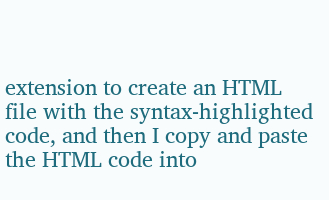extension to create an HTML file with the syntax-highlighted code, and then I copy and paste the HTML code into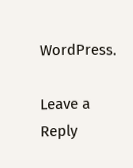WordPress.

Leave a Reply